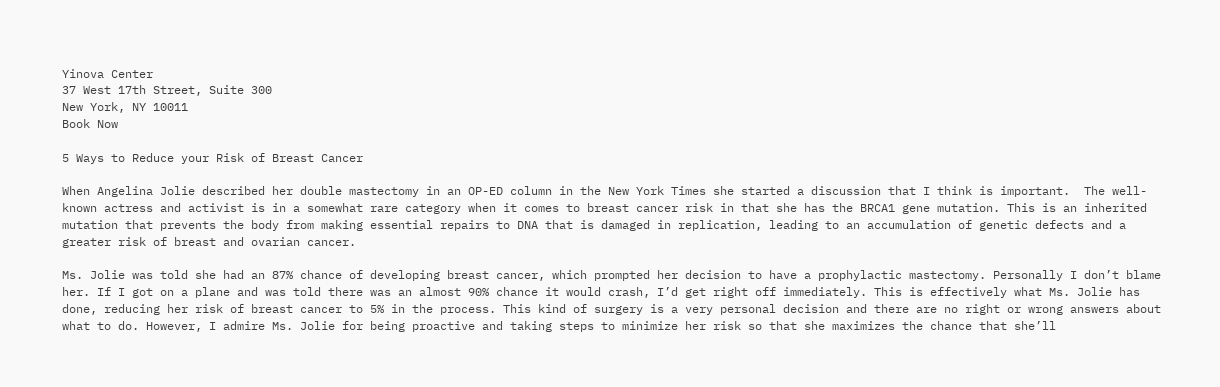Yinova Center
37 West 17th Street, Suite 300
New York, NY 10011
Book Now

5 Ways to Reduce your Risk of Breast Cancer

When Angelina Jolie described her double mastectomy in an OP-ED column in the New York Times she started a discussion that I think is important.  The well-known actress and activist is in a somewhat rare category when it comes to breast cancer risk in that she has the BRCA1 gene mutation. This is an inherited mutation that prevents the body from making essential repairs to DNA that is damaged in replication, leading to an accumulation of genetic defects and a greater risk of breast and ovarian cancer.

Ms. Jolie was told she had an 87% chance of developing breast cancer, which prompted her decision to have a prophylactic mastectomy. Personally I don’t blame her. If I got on a plane and was told there was an almost 90% chance it would crash, I’d get right off immediately. This is effectively what Ms. Jolie has done, reducing her risk of breast cancer to 5% in the process. This kind of surgery is a very personal decision and there are no right or wrong answers about what to do. However, I admire Ms. Jolie for being proactive and taking steps to minimize her risk so that she maximizes the chance that she’ll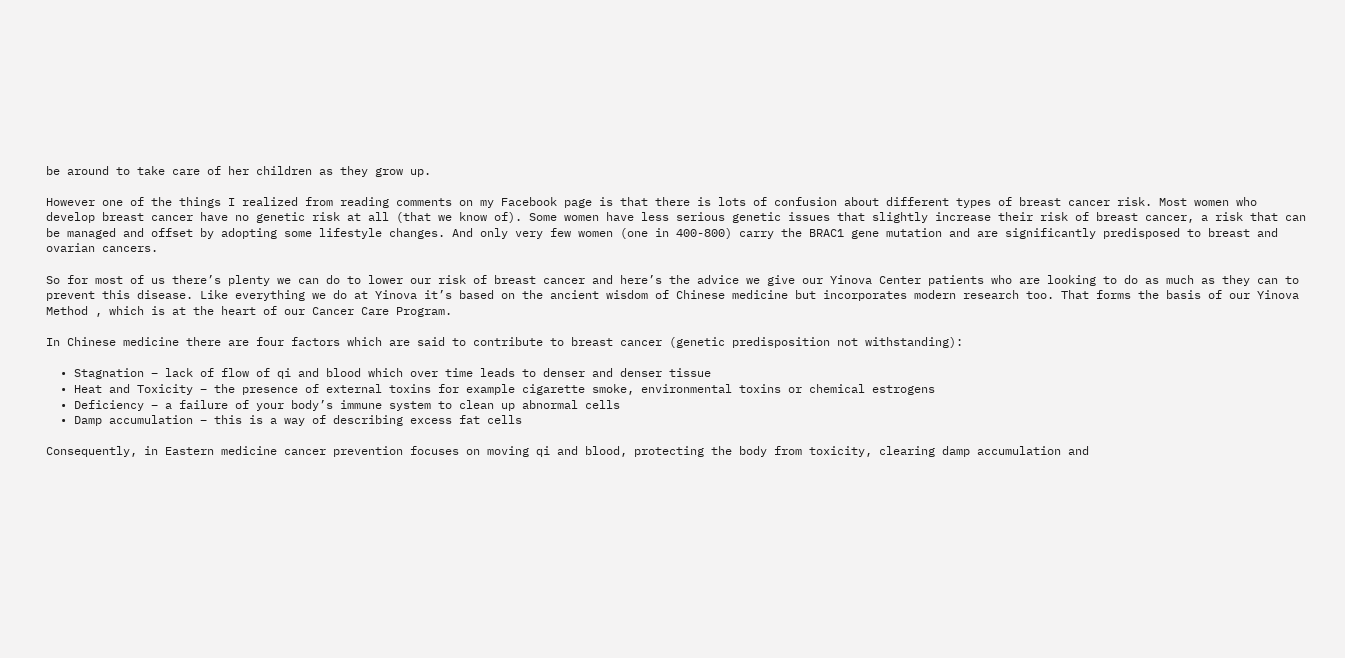be around to take care of her children as they grow up.

However one of the things I realized from reading comments on my Facebook page is that there is lots of confusion about different types of breast cancer risk. Most women who develop breast cancer have no genetic risk at all (that we know of). Some women have less serious genetic issues that slightly increase their risk of breast cancer, a risk that can be managed and offset by adopting some lifestyle changes. And only very few women (one in 400-800) carry the BRAC1 gene mutation and are significantly predisposed to breast and ovarian cancers.

So for most of us there’s plenty we can do to lower our risk of breast cancer and here’s the advice we give our Yinova Center patients who are looking to do as much as they can to prevent this disease. Like everything we do at Yinova it’s based on the ancient wisdom of Chinese medicine but incorporates modern research too. That forms the basis of our Yinova Method , which is at the heart of our Cancer Care Program.

In Chinese medicine there are four factors which are said to contribute to breast cancer (genetic predisposition not withstanding):

  • Stagnation – lack of flow of qi and blood which over time leads to denser and denser tissue
  • Heat and Toxicity – the presence of external toxins for example cigarette smoke, environmental toxins or chemical estrogens
  • Deficiency – a failure of your body’s immune system to clean up abnormal cells
  • Damp accumulation – this is a way of describing excess fat cells

Consequently, in Eastern medicine cancer prevention focuses on moving qi and blood, protecting the body from toxicity, clearing damp accumulation and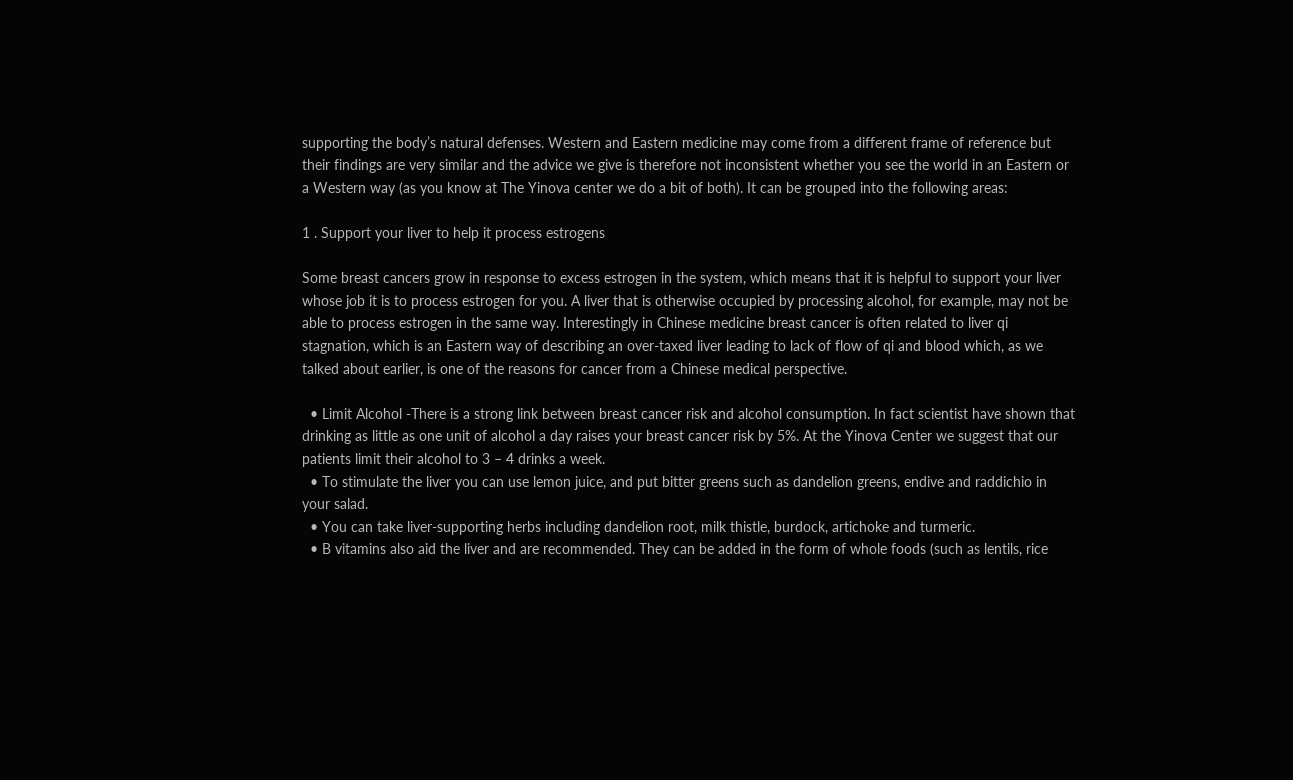supporting the body’s natural defenses. Western and Eastern medicine may come from a different frame of reference but their findings are very similar and the advice we give is therefore not inconsistent whether you see the world in an Eastern or a Western way (as you know at The Yinova center we do a bit of both). It can be grouped into the following areas:

1 . Support your liver to help it process estrogens

Some breast cancers grow in response to excess estrogen in the system, which means that it is helpful to support your liver whose job it is to process estrogen for you. A liver that is otherwise occupied by processing alcohol, for example, may not be able to process estrogen in the same way. Interestingly in Chinese medicine breast cancer is often related to liver qi stagnation, which is an Eastern way of describing an over-taxed liver leading to lack of flow of qi and blood which, as we talked about earlier, is one of the reasons for cancer from a Chinese medical perspective.

  • Limit Alcohol -There is a strong link between breast cancer risk and alcohol consumption. In fact scientist have shown that drinking as little as one unit of alcohol a day raises your breast cancer risk by 5%. At the Yinova Center we suggest that our patients limit their alcohol to 3 – 4 drinks a week.
  • To stimulate the liver you can use lemon juice, and put bitter greens such as dandelion greens, endive and raddichio in your salad.
  • You can take liver-supporting herbs including dandelion root, milk thistle, burdock, artichoke and turmeric.
  • B vitamins also aid the liver and are recommended. They can be added in the form of whole foods (such as lentils, rice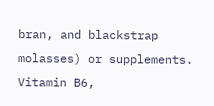bran, and blackstrap molasses) or supplements. Vitamin B6,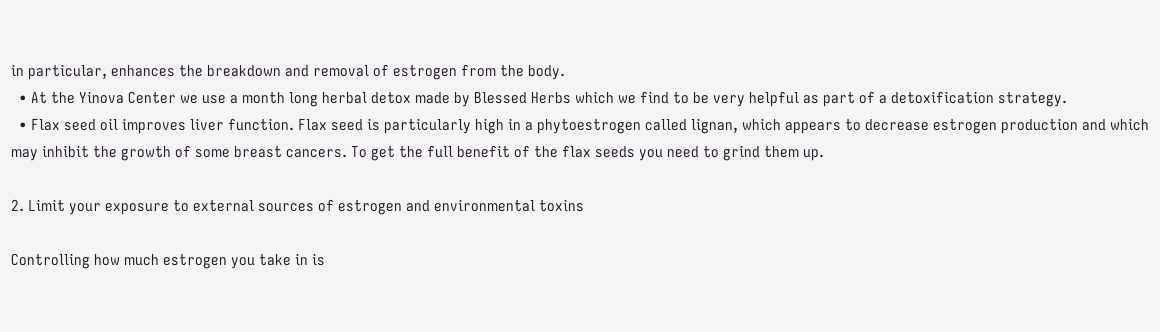in particular, enhances the breakdown and removal of estrogen from the body.
  • At the Yinova Center we use a month long herbal detox made by Blessed Herbs which we find to be very helpful as part of a detoxification strategy.
  • Flax seed oil improves liver function. Flax seed is particularly high in a phytoestrogen called lignan, which appears to decrease estrogen production and which may inhibit the growth of some breast cancers. To get the full benefit of the flax seeds you need to grind them up.

2. Limit your exposure to external sources of estrogen and environmental toxins

Controlling how much estrogen you take in is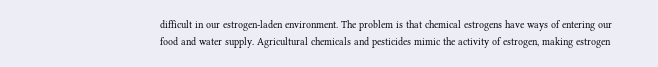difficult in our estrogen-laden environment. The problem is that chemical estrogens have ways of entering our food and water supply. Agricultural chemicals and pesticides mimic the activity of estrogen, making estrogen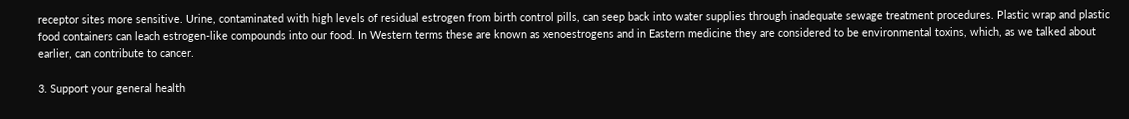receptor sites more sensitive. Urine, contaminated with high levels of residual estrogen from birth control pills, can seep back into water supplies through inadequate sewage treatment procedures. Plastic wrap and plastic food containers can leach estrogen-like compounds into our food. In Western terms these are known as xenoestrogens and in Eastern medicine they are considered to be environmental toxins, which, as we talked about earlier, can contribute to cancer.

3. Support your general health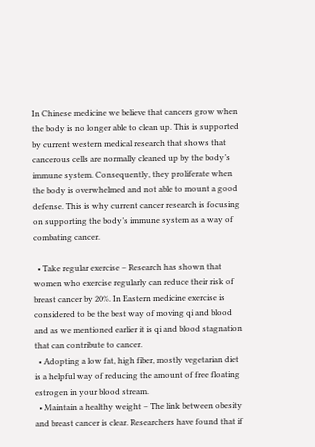In Chinese medicine we believe that cancers grow when the body is no longer able to clean up. This is supported by current western medical research that shows that cancerous cells are normally cleaned up by the body’s immune system. Consequently, they proliferate when the body is overwhelmed and not able to mount a good defense. This is why current cancer research is focusing on supporting the body’s immune system as a way of combating cancer.

  • Take regular exercise – Research has shown that women who exercise regularly can reduce their risk of breast cancer by 20%. In Eastern medicine exercise is considered to be the best way of moving qi and blood and as we mentioned earlier it is qi and blood stagnation that can contribute to cancer.
  • Adopting a low fat, high fiber, mostly vegetarian diet is a helpful way of reducing the amount of free floating estrogen in your blood stream.
  • Maintain a healthy weight – The link between obesity and breast cancer is clear. Researchers have found that if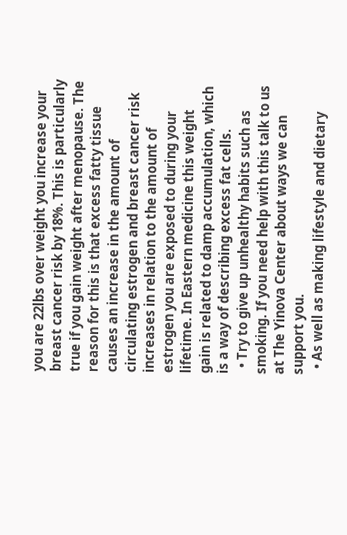you are 22lbs over weight you increase your breast cancer risk by 18%. This is particularly true if you gain weight after menopause. The reason for this is that excess fatty tissue causes an increase in the amount of circulating estrogen and breast cancer risk increases in relation to the amount of estrogen you are exposed to during your lifetime. In Eastern medicine this weight gain is related to damp accumulation, which is a way of describing excess fat cells.
  • Try to give up unhealthy habits such as smoking. If you need help with this talk to us at The Yinova Center about ways we can support you.
  • As well as making lifestyle and dietary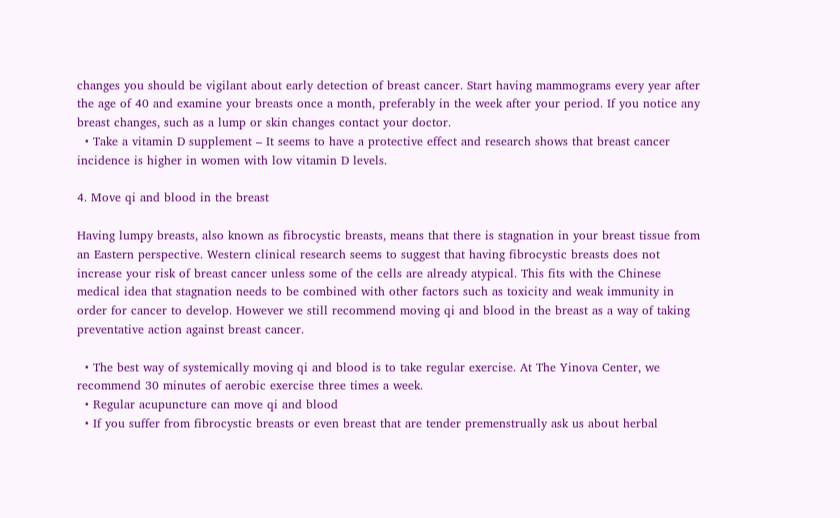changes you should be vigilant about early detection of breast cancer. Start having mammograms every year after the age of 40 and examine your breasts once a month, preferably in the week after your period. If you notice any breast changes, such as a lump or skin changes contact your doctor.
  • Take a vitamin D supplement – It seems to have a protective effect and research shows that breast cancer incidence is higher in women with low vitamin D levels.

4. Move qi and blood in the breast

Having lumpy breasts, also known as fibrocystic breasts, means that there is stagnation in your breast tissue from an Eastern perspective. Western clinical research seems to suggest that having fibrocystic breasts does not increase your risk of breast cancer unless some of the cells are already atypical. This fits with the Chinese medical idea that stagnation needs to be combined with other factors such as toxicity and weak immunity in order for cancer to develop. However we still recommend moving qi and blood in the breast as a way of taking preventative action against breast cancer.

  • The best way of systemically moving qi and blood is to take regular exercise. At The Yinova Center, we recommend 30 minutes of aerobic exercise three times a week.
  • Regular acupuncture can move qi and blood
  • If you suffer from fibrocystic breasts or even breast that are tender premenstrually ask us about herbal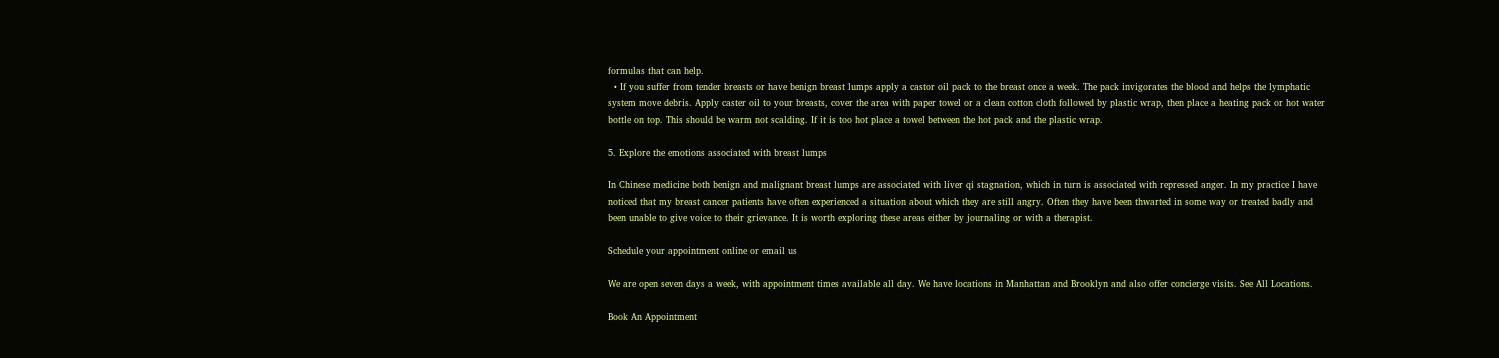formulas that can help.
  • If you suffer from tender breasts or have benign breast lumps apply a castor oil pack to the breast once a week. The pack invigorates the blood and helps the lymphatic system move debris. Apply caster oil to your breasts, cover the area with paper towel or a clean cotton cloth followed by plastic wrap, then place a heating pack or hot water bottle on top. This should be warm not scalding. If it is too hot place a towel between the hot pack and the plastic wrap.

5. Explore the emotions associated with breast lumps

In Chinese medicine both benign and malignant breast lumps are associated with liver qi stagnation, which in turn is associated with repressed anger. In my practice I have noticed that my breast cancer patients have often experienced a situation about which they are still angry. Often they have been thwarted in some way or treated badly and been unable to give voice to their grievance. It is worth exploring these areas either by journaling or with a therapist.

Schedule your appointment online or email us

We are open seven days a week, with appointment times available all day. We have locations in Manhattan and Brooklyn and also offer concierge visits. See All Locations.

Book An Appointment